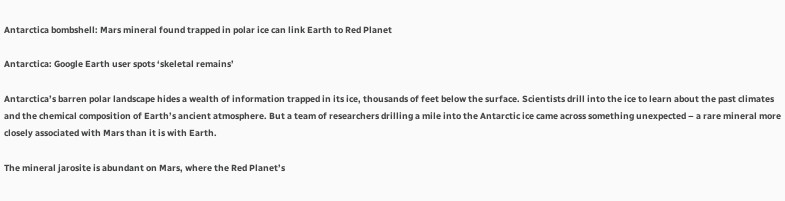Antarctica bombshell: Mars mineral found trapped in polar ice can link Earth to Red Planet

Antarctica: Google Earth user spots ‘skeletal remains’

Antarctica’s barren polar landscape hides a wealth of information trapped in its ice, thousands of feet below the surface. Scientists drill into the ice to learn about the past climates and the chemical composition of Earth’s ancient atmosphere. But a team of researchers drilling a mile into the Antarctic ice came across something unexpected – a rare mineral more closely associated with Mars than it is with Earth.

The mineral jarosite is abundant on Mars, where the Red Planet’s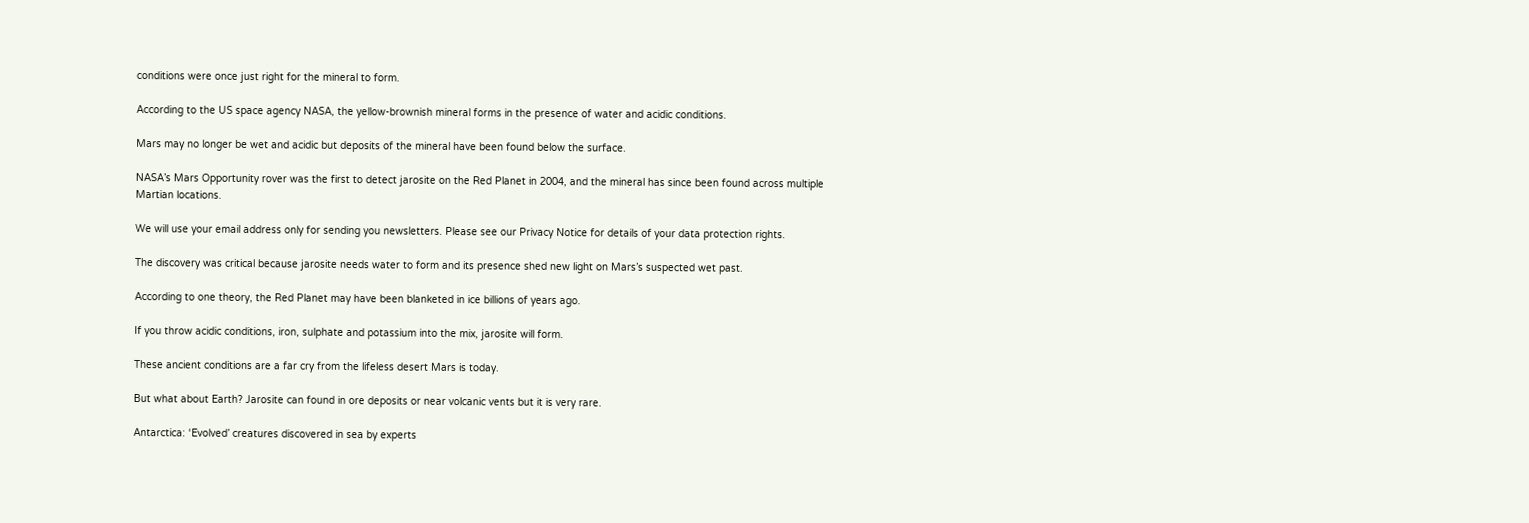conditions were once just right for the mineral to form.

According to the US space agency NASA, the yellow-brownish mineral forms in the presence of water and acidic conditions.

Mars may no longer be wet and acidic but deposits of the mineral have been found below the surface.

NASA’s Mars Opportunity rover was the first to detect jarosite on the Red Planet in 2004, and the mineral has since been found across multiple Martian locations.

We will use your email address only for sending you newsletters. Please see our Privacy Notice for details of your data protection rights.

The discovery was critical because jarosite needs water to form and its presence shed new light on Mars’s suspected wet past.

According to one theory, the Red Planet may have been blanketed in ice billions of years ago.

If you throw acidic conditions, iron, sulphate and potassium into the mix, jarosite will form.

These ancient conditions are a far cry from the lifeless desert Mars is today.

But what about Earth? Jarosite can found in ore deposits or near volcanic vents but it is very rare.

Antarctica: ‘Evolved’ creatures discovered in sea by experts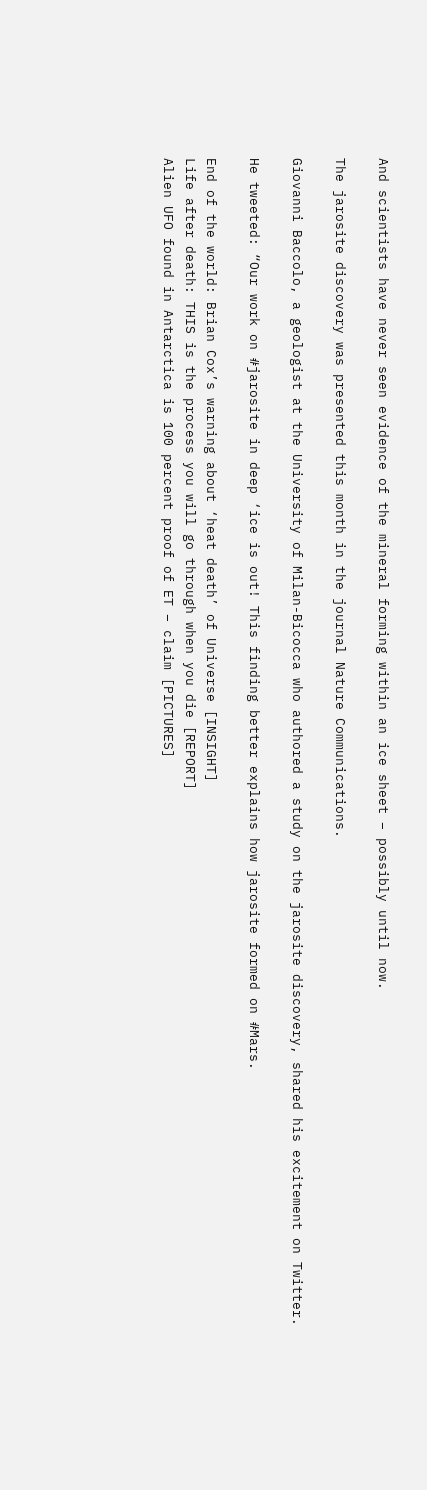And scientists have never seen evidence of the mineral forming within an ice sheet – possibly until now.

The jarosite discovery was presented this month in the journal Nature Communications.

Giovanni Baccolo, a geologist at the University of Milan-Bicocca who authored a study on the jarosite discovery, shared his excitement on Twitter.

He tweeted: “Our work on #jarosite in deep ‘ice is out! This finding better explains how jarosite formed on #Mars.

End of the world: Brian Cox’s warning about ‘heat death’ of Universe [INSIGHT]
Life after death: THIS is the process you will go through when you die [REPORT]
Alien UFO found in Antarctica is 100 percent proof of ET – claim [PICTURES]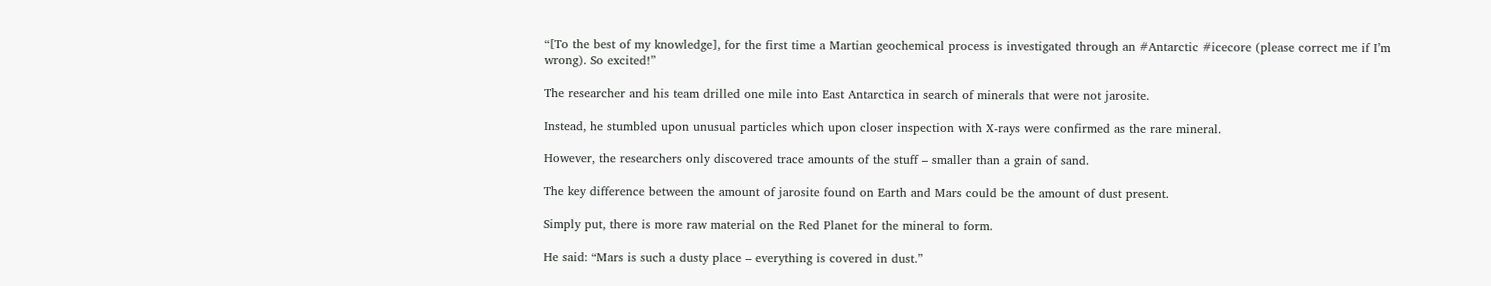“[To the best of my knowledge], for the first time a Martian geochemical process is investigated through an #Antarctic #icecore (please correct me if I’m wrong). So excited!”

The researcher and his team drilled one mile into East Antarctica in search of minerals that were not jarosite.

Instead, he stumbled upon unusual particles which upon closer inspection with X-rays were confirmed as the rare mineral.

However, the researchers only discovered trace amounts of the stuff – smaller than a grain of sand.

The key difference between the amount of jarosite found on Earth and Mars could be the amount of dust present.

Simply put, there is more raw material on the Red Planet for the mineral to form.

He said: “Mars is such a dusty place – everything is covered in dust.”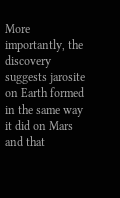More importantly, the discovery suggests jarosite on Earth formed in the same way it did on Mars and that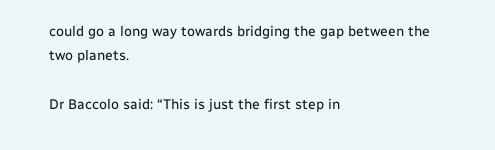could go a long way towards bridging the gap between the two planets.

Dr Baccolo said: “This is just the first step in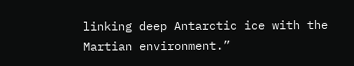linking deep Antarctic ice with the Martian environment.”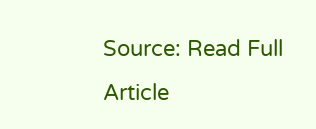Source: Read Full Article